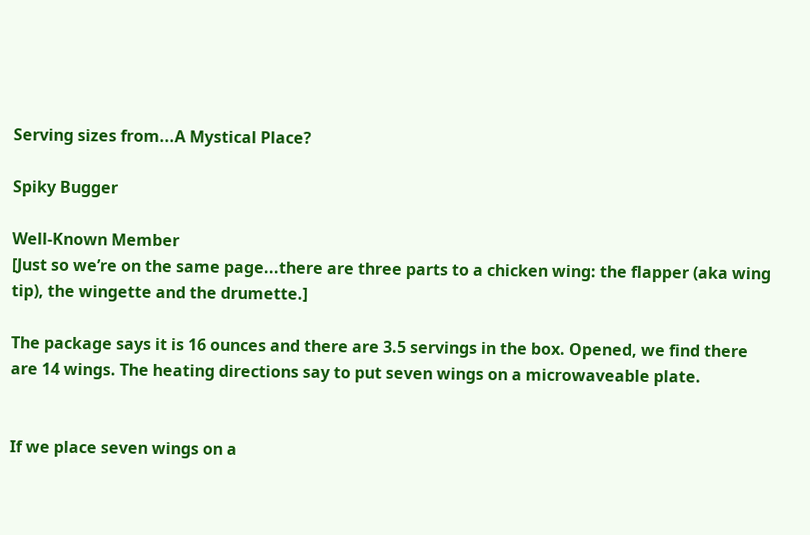Serving sizes from...A Mystical Place?

Spiky Bugger

Well-Known Member
[Just so we’re on the same page...there are three parts to a chicken wing: the flapper (aka wing tip), the wingette and the drumette.]

The package says it is 16 ounces and there are 3.5 servings in the box. Opened, we find there are 14 wings. The heating directions say to put seven wings on a microwaveable plate.


If we place seven wings on a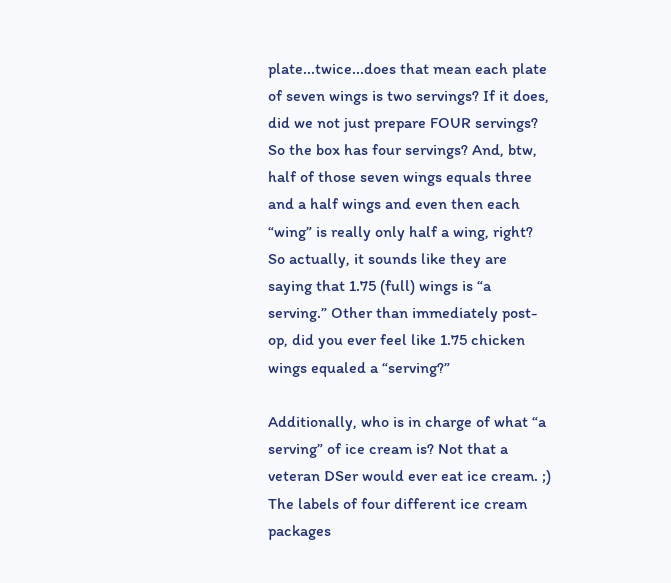plate...twice...does that mean each plate of seven wings is two servings? If it does, did we not just prepare FOUR servings? So the box has four servings? And, btw, half of those seven wings equals three and a half wings and even then each “wing” is really only half a wing, right? So actually, it sounds like they are saying that 1.75 (full) wings is “a serving.” Other than immediately post-op, did you ever feel like 1.75 chicken wings equaled a “serving?”

Additionally, who is in charge of what “a serving” of ice cream is? Not that a veteran DSer would ever eat ice cream. ;) The labels of four different ice cream packages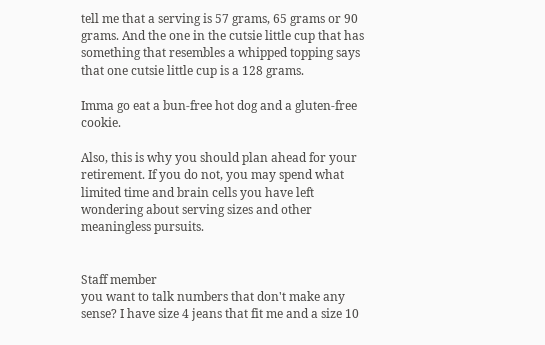tell me that a serving is 57 grams, 65 grams or 90 grams. And the one in the cutsie little cup that has something that resembles a whipped topping says that one cutsie little cup is a 128 grams.

Imma go eat a bun-free hot dog and a gluten-free cookie.

Also, this is why you should plan ahead for your retirement. If you do not, you may spend what limited time and brain cells you have left wondering about serving sizes and other meaningless pursuits.


Staff member
you want to talk numbers that don't make any sense? I have size 4 jeans that fit me and a size 10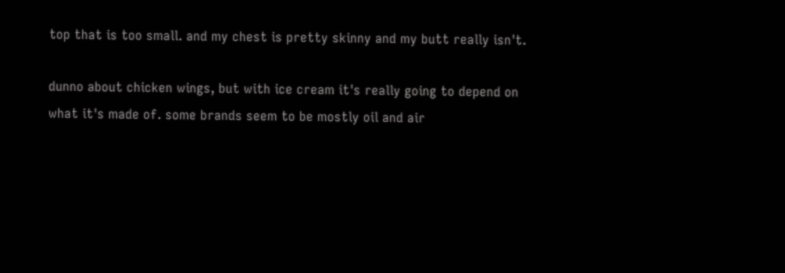top that is too small. and my chest is pretty skinny and my butt really isn't.

dunno about chicken wings, but with ice cream it's really going to depend on what it's made of. some brands seem to be mostly oil and air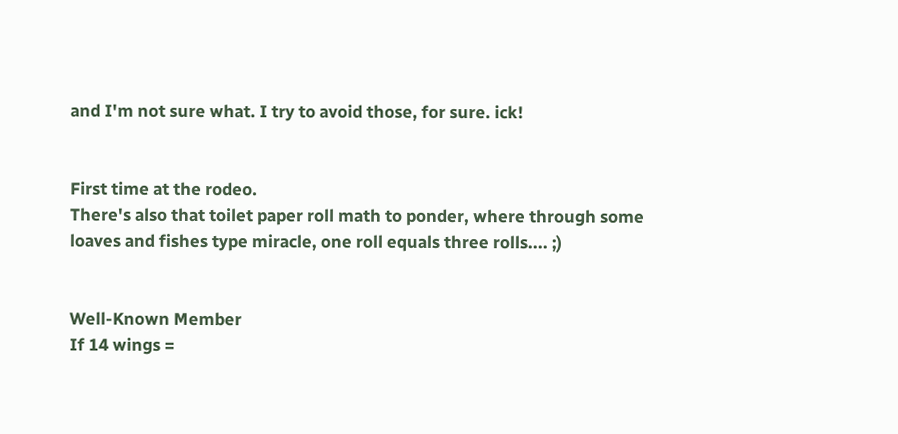and I'm not sure what. I try to avoid those, for sure. ick!


First time at the rodeo.
There's also that toilet paper roll math to ponder, where through some loaves and fishes type miracle, one roll equals three rolls.... ;)


Well-Known Member
If 14 wings =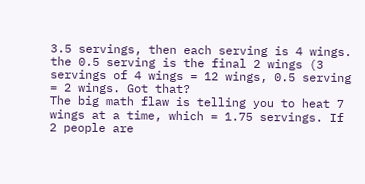3.5 servings, then each serving is 4 wings. the 0.5 serving is the final 2 wings (3 servings of 4 wings = 12 wings, 0.5 serving = 2 wings. Got that?
The big math flaw is telling you to heat 7 wings at a time, which = 1.75 servings. If 2 people are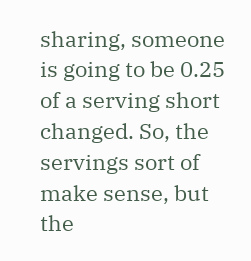sharing, someone is going to be 0.25 of a serving short changed. So, the servings sort of make sense, but the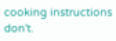cooking instructions don't.